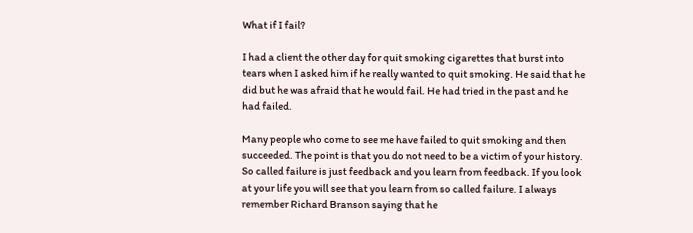What if I fail?

I had a client the other day for quit smoking cigarettes that burst into tears when I asked him if he really wanted to quit smoking. He said that he did but he was afraid that he would fail. He had tried in the past and he had failed.

Many people who come to see me have failed to quit smoking and then succeeded. The point is that you do not need to be a victim of your history. So called failure is just feedback and you learn from feedback. If you look at your life you will see that you learn from so called failure. I always remember Richard Branson saying that he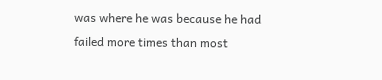was where he was because he had failed more times than most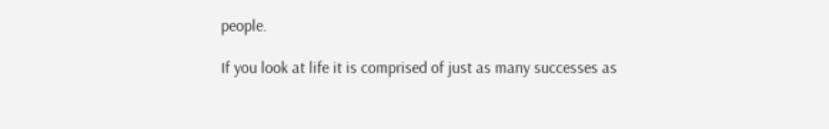people.

If you look at life it is comprised of just as many successes as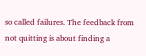so called failures. The feedback from not quitting is about finding a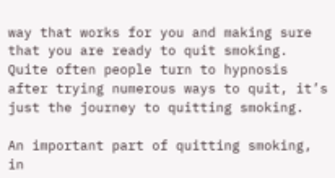way that works for you and making sure that you are ready to quit smoking. Quite often people turn to hypnosis after trying numerous ways to quit, it’s just the journey to quitting smoking.

An important part of quitting smoking, in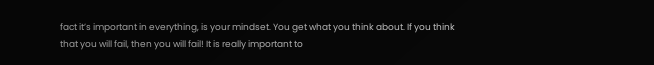fact it’s important in everything, is your mindset. You get what you think about. If you think that you will fail, then you will fail! It is really important to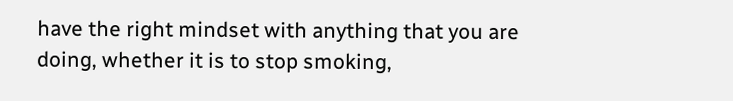have the right mindset with anything that you are doing, whether it is to stop smoking,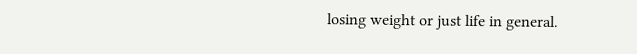losing weight or just life in general.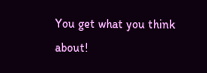You get what you think about!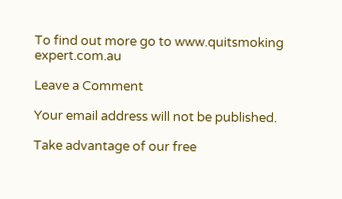To find out more go to www.quitsmoking expert.com.au

Leave a Comment

Your email address will not be published.

Take advantage of our free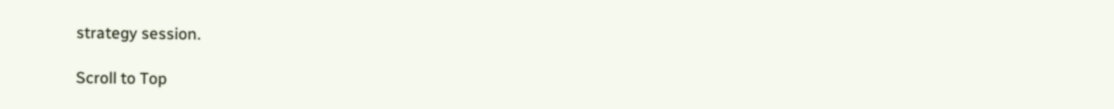strategy session.

Scroll to Top